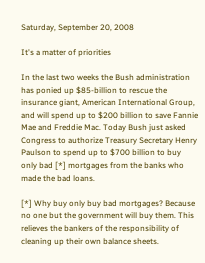Saturday, September 20, 2008

It's a matter of priorities

In the last two weeks the Bush administration has ponied up $85-billion to rescue the insurance giant, American International Group, and will spend up to $200 billion to save Fannie Mae and Freddie Mac. Today Bush just asked Congress to authorize Treasury Secretary Henry Paulson to spend up to $700 billion to buy only bad [*] mortgages from the banks who made the bad loans.

[*] Why buy only buy bad mortgages? Because no one but the government will buy them. This relieves the bankers of the responsibility of cleaning up their own balance sheets.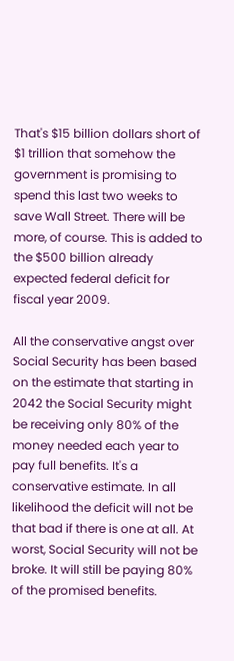That's $15 billion dollars short of $1 trillion that somehow the government is promising to spend this last two weeks to save Wall Street. There will be more, of course. This is added to the $500 billion already expected federal deficit for fiscal year 2009.

All the conservative angst over Social Security has been based on the estimate that starting in 2042 the Social Security might be receiving only 80% of the money needed each year to pay full benefits. It's a conservative estimate. In all likelihood the deficit will not be that bad if there is one at all. At worst, Social Security will not be broke. It will still be paying 80% of the promised benefits.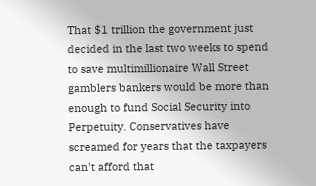That $1 trillion the government just decided in the last two weeks to spend to save multimillionaire Wall Street gamblers bankers would be more than enough to fund Social Security into Perpetuity. Conservatives have screamed for years that the taxpayers can't afford that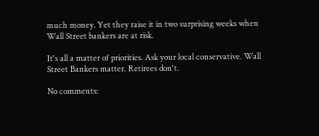much money. Yet they raise it in two surprising weeks when Wall Street bankers are at risk.

It's all a matter of priorities. Ask your local conservative. Wall Street Bankers matter. Retirees don't.

No comments: